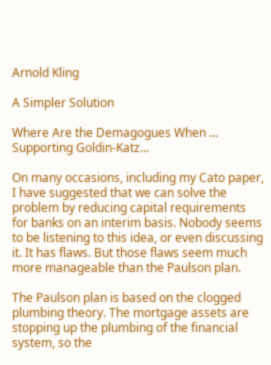Arnold Kling

A Simpler Solution

Where Are the Demagogues When ... Supporting Goldin-Katz...

On many occasions, including my Cato paper, I have suggested that we can solve the problem by reducing capital requirements for banks on an interim basis. Nobody seems to be listening to this idea, or even discussing it. It has flaws. But those flaws seem much more manageable than the Paulson plan.

The Paulson plan is based on the clogged plumbing theory. The mortgage assets are stopping up the plumbing of the financial system, so the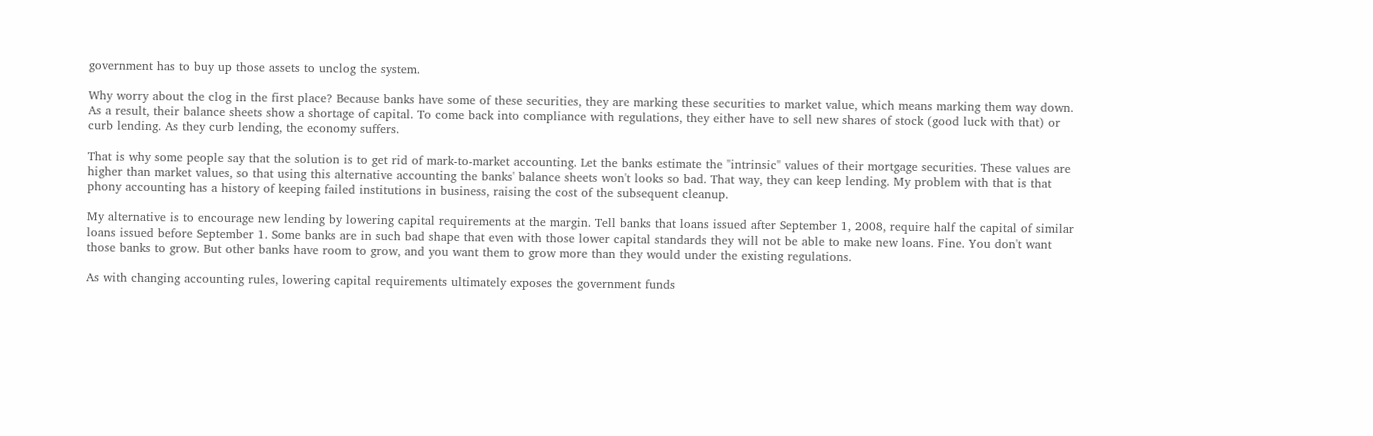government has to buy up those assets to unclog the system.

Why worry about the clog in the first place? Because banks have some of these securities, they are marking these securities to market value, which means marking them way down. As a result, their balance sheets show a shortage of capital. To come back into compliance with regulations, they either have to sell new shares of stock (good luck with that) or curb lending. As they curb lending, the economy suffers.

That is why some people say that the solution is to get rid of mark-to-market accounting. Let the banks estimate the "intrinsic" values of their mortgage securities. These values are higher than market values, so that using this alternative accounting the banks' balance sheets won't looks so bad. That way, they can keep lending. My problem with that is that phony accounting has a history of keeping failed institutions in business, raising the cost of the subsequent cleanup.

My alternative is to encourage new lending by lowering capital requirements at the margin. Tell banks that loans issued after September 1, 2008, require half the capital of similar loans issued before September 1. Some banks are in such bad shape that even with those lower capital standards they will not be able to make new loans. Fine. You don't want those banks to grow. But other banks have room to grow, and you want them to grow more than they would under the existing regulations.

As with changing accounting rules, lowering capital requirements ultimately exposes the government funds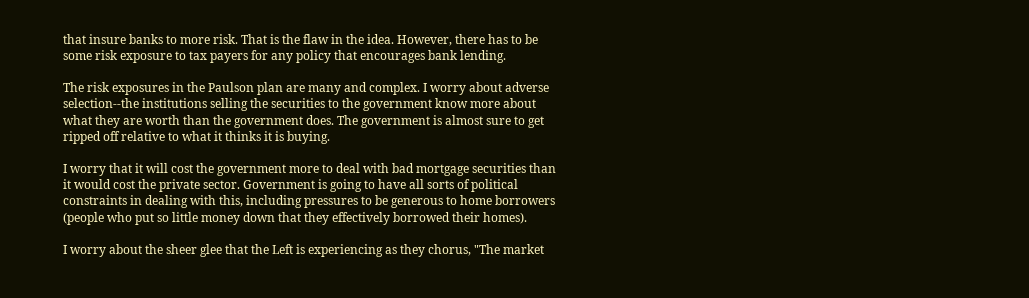that insure banks to more risk. That is the flaw in the idea. However, there has to be some risk exposure to tax payers for any policy that encourages bank lending.

The risk exposures in the Paulson plan are many and complex. I worry about adverse selection--the institutions selling the securities to the government know more about what they are worth than the government does. The government is almost sure to get ripped off relative to what it thinks it is buying.

I worry that it will cost the government more to deal with bad mortgage securities than it would cost the private sector. Government is going to have all sorts of political constraints in dealing with this, including pressures to be generous to home borrowers (people who put so little money down that they effectively borrowed their homes).

I worry about the sheer glee that the Left is experiencing as they chorus, "The market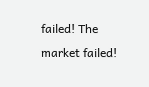failed! The market failed!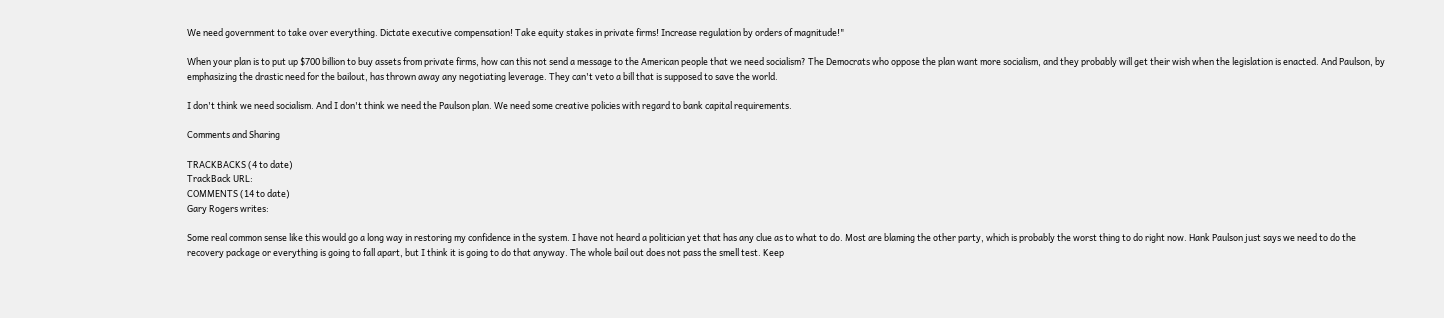We need government to take over everything. Dictate executive compensation! Take equity stakes in private firms! Increase regulation by orders of magnitude!"

When your plan is to put up $700 billion to buy assets from private firms, how can this not send a message to the American people that we need socialism? The Democrats who oppose the plan want more socialism, and they probably will get their wish when the legislation is enacted. And Paulson, by emphasizing the drastic need for the bailout, has thrown away any negotiating leverage. They can't veto a bill that is supposed to save the world.

I don't think we need socialism. And I don't think we need the Paulson plan. We need some creative policies with regard to bank capital requirements.

Comments and Sharing

TRACKBACKS (4 to date)
TrackBack URL:
COMMENTS (14 to date)
Gary Rogers writes:

Some real common sense like this would go a long way in restoring my confidence in the system. I have not heard a politician yet that has any clue as to what to do. Most are blaming the other party, which is probably the worst thing to do right now. Hank Paulson just says we need to do the recovery package or everything is going to fall apart, but I think it is going to do that anyway. The whole bail out does not pass the smell test. Keep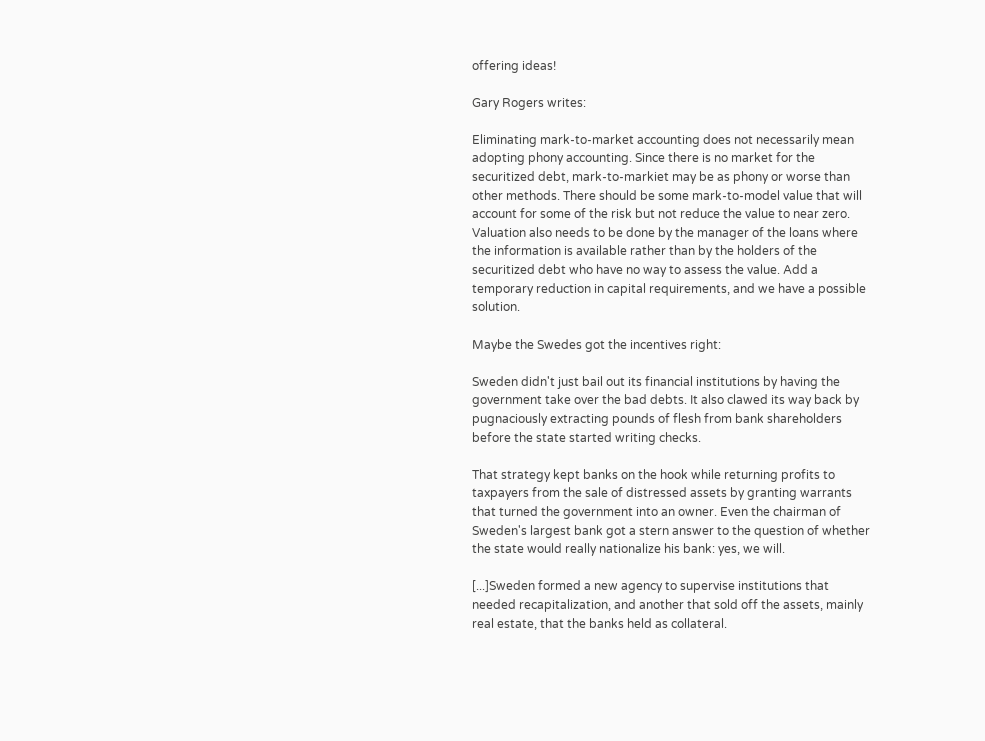offering ideas!

Gary Rogers writes:

Eliminating mark-to-market accounting does not necessarily mean adopting phony accounting. Since there is no market for the securitized debt, mark-to-markiet may be as phony or worse than other methods. There should be some mark-to-model value that will account for some of the risk but not reduce the value to near zero. Valuation also needs to be done by the manager of the loans where the information is available rather than by the holders of the securitized debt who have no way to assess the value. Add a temporary reduction in capital requirements, and we have a possible solution.

Maybe the Swedes got the incentives right:

Sweden didn't just bail out its financial institutions by having the government take over the bad debts. It also clawed its way back by pugnaciously extracting pounds of flesh from bank shareholders before the state started writing checks.

That strategy kept banks on the hook while returning profits to taxpayers from the sale of distressed assets by granting warrants that turned the government into an owner. Even the chairman of Sweden's largest bank got a stern answer to the question of whether the state would really nationalize his bank: yes, we will.

[...]Sweden formed a new agency to supervise institutions that needed recapitalization, and another that sold off the assets, mainly real estate, that the banks held as collateral.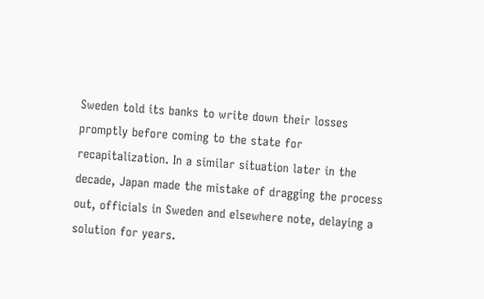Sweden told its banks to write down their losses promptly before coming to the state for recapitalization. In a similar situation later in the decade, Japan made the mistake of dragging the process out, officials in Sweden and elsewhere note, delaying a solution for years.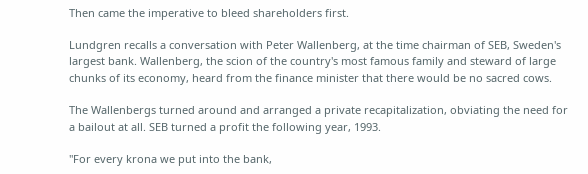Then came the imperative to bleed shareholders first.

Lundgren recalls a conversation with Peter Wallenberg, at the time chairman of SEB, Sweden's largest bank. Wallenberg, the scion of the country's most famous family and steward of large chunks of its economy, heard from the finance minister that there would be no sacred cows.

The Wallenbergs turned around and arranged a private recapitalization, obviating the need for a bailout at all. SEB turned a profit the following year, 1993.

"For every krona we put into the bank,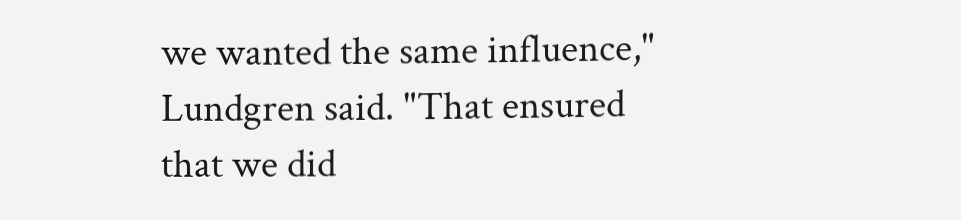we wanted the same influence," Lundgren said. "That ensured that we did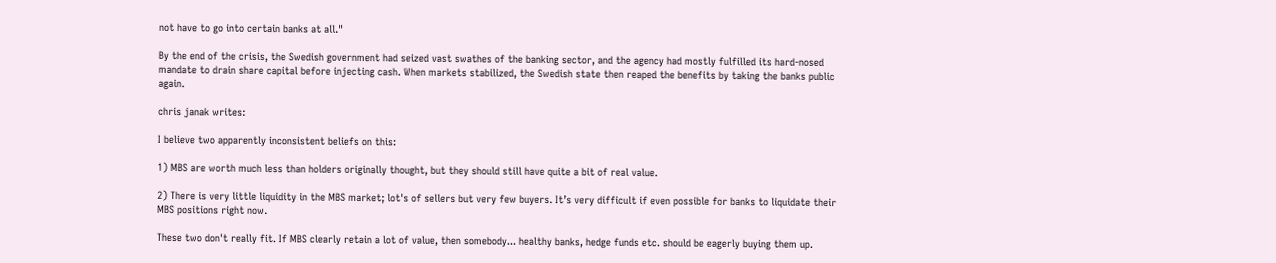not have to go into certain banks at all."

By the end of the crisis, the Swedish government had seized vast swathes of the banking sector, and the agency had mostly fulfilled its hard-nosed mandate to drain share capital before injecting cash. When markets stabilized, the Swedish state then reaped the benefits by taking the banks public again.

chris janak writes:

I believe two apparently inconsistent beliefs on this:

1) MBS are worth much less than holders originally thought, but they should still have quite a bit of real value.

2) There is very little liquidity in the MBS market; lot's of sellers but very few buyers. It’s very difficult if even possible for banks to liquidate their MBS positions right now.

These two don't really fit. If MBS clearly retain a lot of value, then somebody... healthy banks, hedge funds etc. should be eagerly buying them up.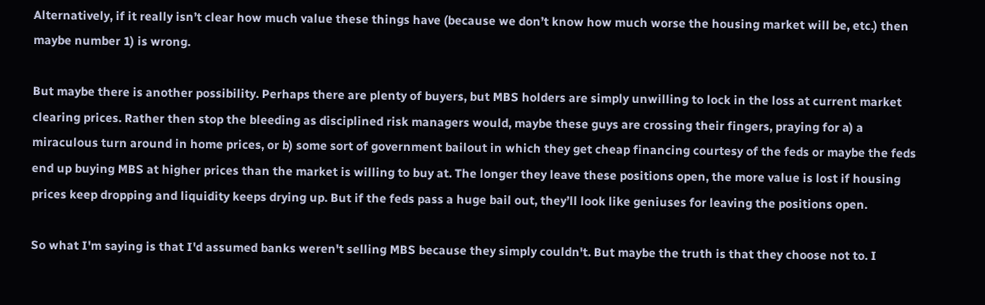Alternatively, if it really isn’t clear how much value these things have (because we don’t know how much worse the housing market will be, etc.) then maybe number 1) is wrong.

But maybe there is another possibility. Perhaps there are plenty of buyers, but MBS holders are simply unwilling to lock in the loss at current market clearing prices. Rather then stop the bleeding as disciplined risk managers would, maybe these guys are crossing their fingers, praying for a) a miraculous turn around in home prices, or b) some sort of government bailout in which they get cheap financing courtesy of the feds or maybe the feds end up buying MBS at higher prices than the market is willing to buy at. The longer they leave these positions open, the more value is lost if housing prices keep dropping and liquidity keeps drying up. But if the feds pass a huge bail out, they’ll look like geniuses for leaving the positions open.

So what I'm saying is that I'd assumed banks weren't selling MBS because they simply couldn't. But maybe the truth is that they choose not to. I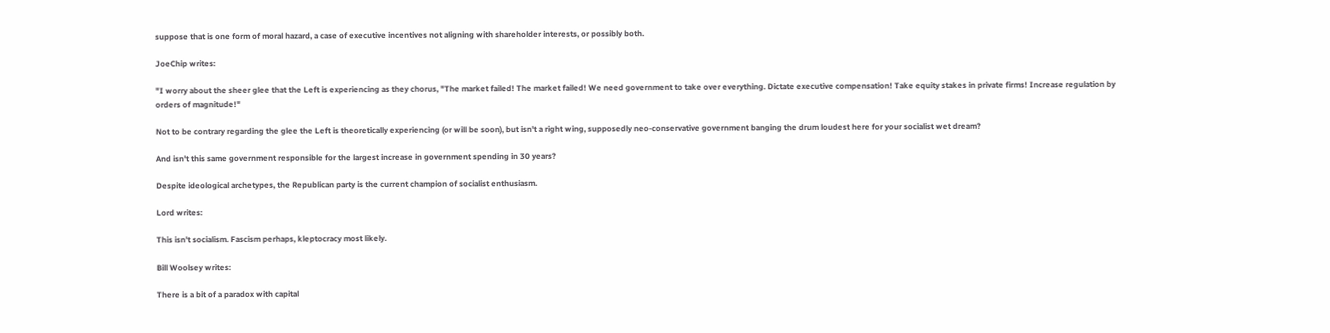suppose that is one form of moral hazard, a case of executive incentives not aligning with shareholder interests, or possibly both.

JoeChip writes:

"I worry about the sheer glee that the Left is experiencing as they chorus, "The market failed! The market failed! We need government to take over everything. Dictate executive compensation! Take equity stakes in private firms! Increase regulation by orders of magnitude!"

Not to be contrary regarding the glee the Left is theoretically experiencing (or will be soon), but isn't a right wing, supposedly neo-conservative government banging the drum loudest here for your socialist wet dream?

And isn't this same government responsible for the largest increase in government spending in 30 years?

Despite ideological archetypes, the Republican party is the current champion of socialist enthusiasm.

Lord writes:

This isn't socialism. Fascism perhaps, kleptocracy most likely.

Bill Woolsey writes:

There is a bit of a paradox with capital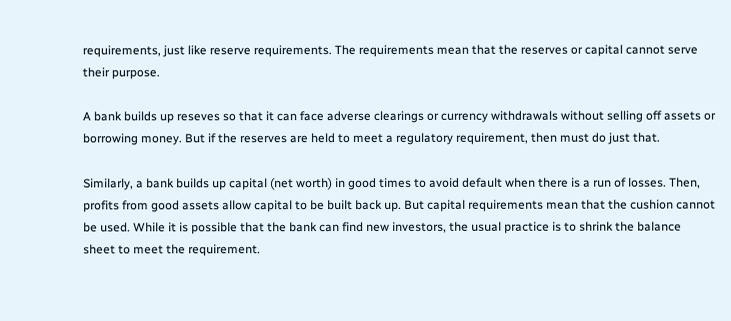requirements, just like reserve requirements. The requirements mean that the reserves or capital cannot serve their purpose.

A bank builds up reseves so that it can face adverse clearings or currency withdrawals without selling off assets or borrowing money. But if the reserves are held to meet a regulatory requirement, then must do just that.

Similarly, a bank builds up capital (net worth) in good times to avoid default when there is a run of losses. Then, profits from good assets allow capital to be built back up. But capital requirements mean that the cushion cannot be used. While it is possible that the bank can find new investors, the usual practice is to shrink the balance sheet to meet the requirement.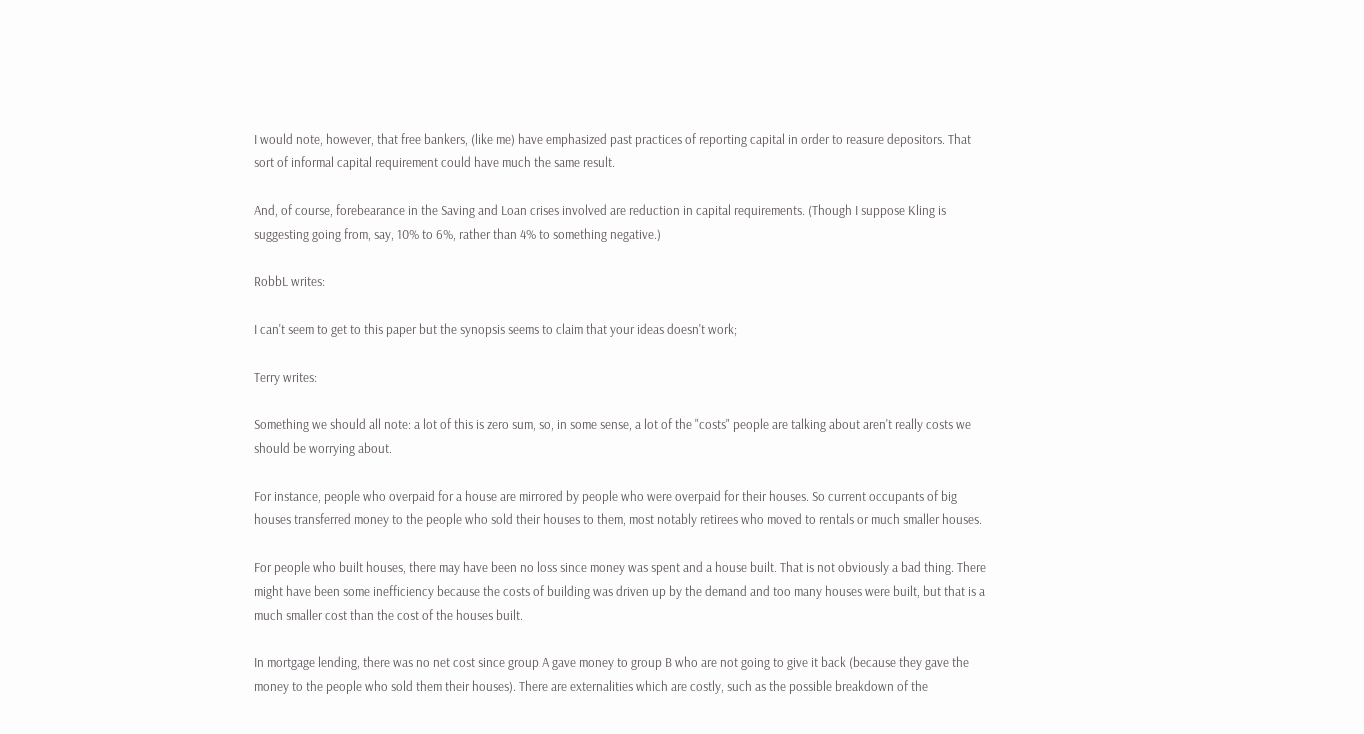I would note, however, that free bankers, (like me) have emphasized past practices of reporting capital in order to reasure depositors. That sort of informal capital requirement could have much the same result.

And, of course, forebearance in the Saving and Loan crises involved are reduction in capital requirements. (Though I suppose Kling is suggesting going from, say, 10% to 6%, rather than 4% to something negative.)

RobbL writes:

I can't seem to get to this paper but the synopsis seems to claim that your ideas doesn't work;

Terry writes:

Something we should all note: a lot of this is zero sum, so, in some sense, a lot of the "costs" people are talking about aren't really costs we should be worrying about.

For instance, people who overpaid for a house are mirrored by people who were overpaid for their houses. So current occupants of big houses transferred money to the people who sold their houses to them, most notably retirees who moved to rentals or much smaller houses.

For people who built houses, there may have been no loss since money was spent and a house built. That is not obviously a bad thing. There might have been some inefficiency because the costs of building was driven up by the demand and too many houses were built, but that is a much smaller cost than the cost of the houses built.

In mortgage lending, there was no net cost since group A gave money to group B who are not going to give it back (because they gave the money to the people who sold them their houses). There are externalities which are costly, such as the possible breakdown of the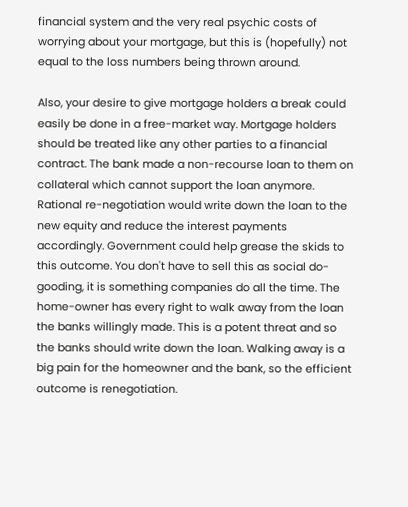financial system and the very real psychic costs of worrying about your mortgage, but this is (hopefully) not equal to the loss numbers being thrown around.

Also, your desire to give mortgage holders a break could easily be done in a free-market way. Mortgage holders should be treated like any other parties to a financial contract. The bank made a non-recourse loan to them on collateral which cannot support the loan anymore. Rational re-negotiation would write down the loan to the new equity and reduce the interest payments accordingly. Government could help grease the skids to this outcome. You don't have to sell this as social do-gooding, it is something companies do all the time. The home-owner has every right to walk away from the loan the banks willingly made. This is a potent threat and so the banks should write down the loan. Walking away is a big pain for the homeowner and the bank, so the efficient outcome is renegotiation.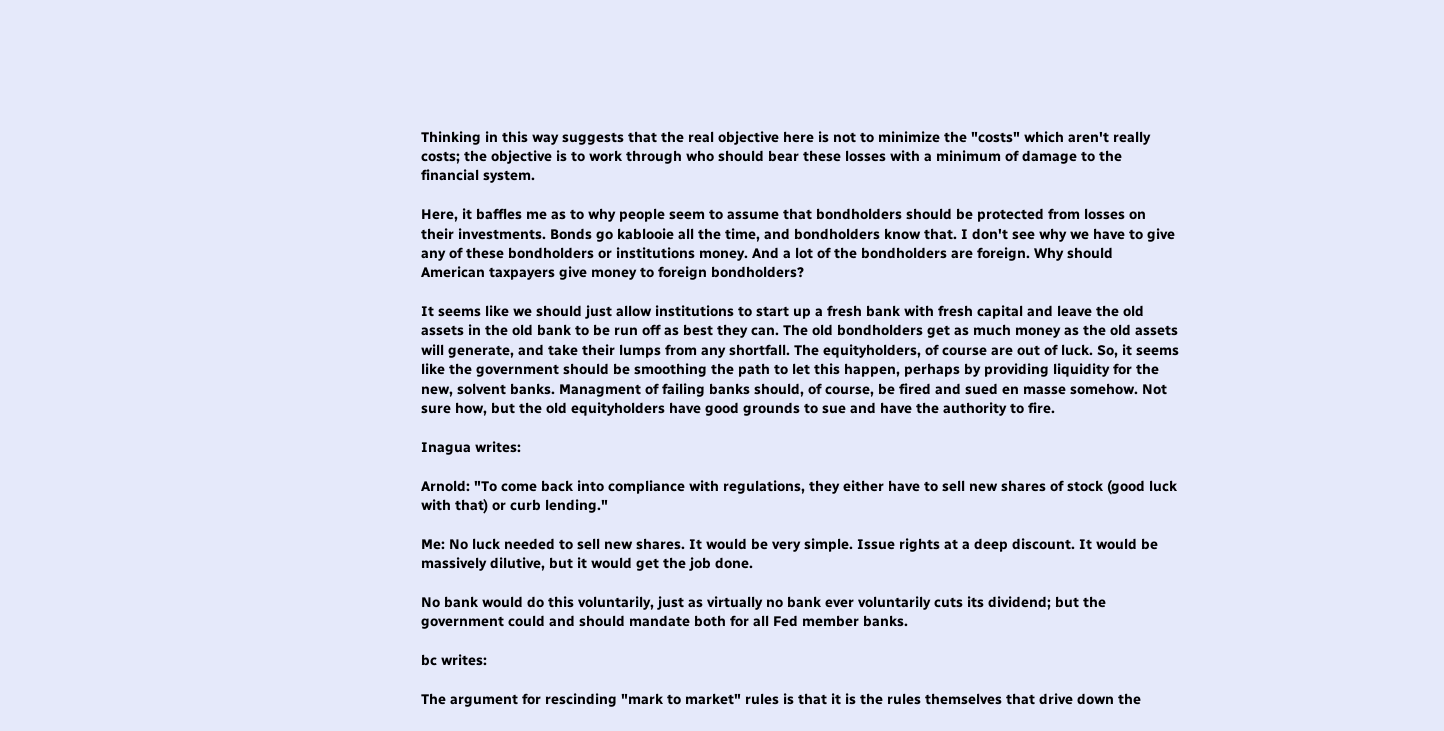Thinking in this way suggests that the real objective here is not to minimize the "costs" which aren't really costs; the objective is to work through who should bear these losses with a minimum of damage to the financial system.

Here, it baffles me as to why people seem to assume that bondholders should be protected from losses on their investments. Bonds go kablooie all the time, and bondholders know that. I don't see why we have to give any of these bondholders or institutions money. And a lot of the bondholders are foreign. Why should American taxpayers give money to foreign bondholders?

It seems like we should just allow institutions to start up a fresh bank with fresh capital and leave the old assets in the old bank to be run off as best they can. The old bondholders get as much money as the old assets will generate, and take their lumps from any shortfall. The equityholders, of course are out of luck. So, it seems like the government should be smoothing the path to let this happen, perhaps by providing liquidity for the new, solvent banks. Managment of failing banks should, of course, be fired and sued en masse somehow. Not sure how, but the old equityholders have good grounds to sue and have the authority to fire.

Inagua writes:

Arnold: "To come back into compliance with regulations, they either have to sell new shares of stock (good luck with that) or curb lending."

Me: No luck needed to sell new shares. It would be very simple. Issue rights at a deep discount. It would be massively dilutive, but it would get the job done.

No bank would do this voluntarily, just as virtually no bank ever voluntarily cuts its dividend; but the government could and should mandate both for all Fed member banks.

bc writes:

The argument for rescinding "mark to market" rules is that it is the rules themselves that drive down the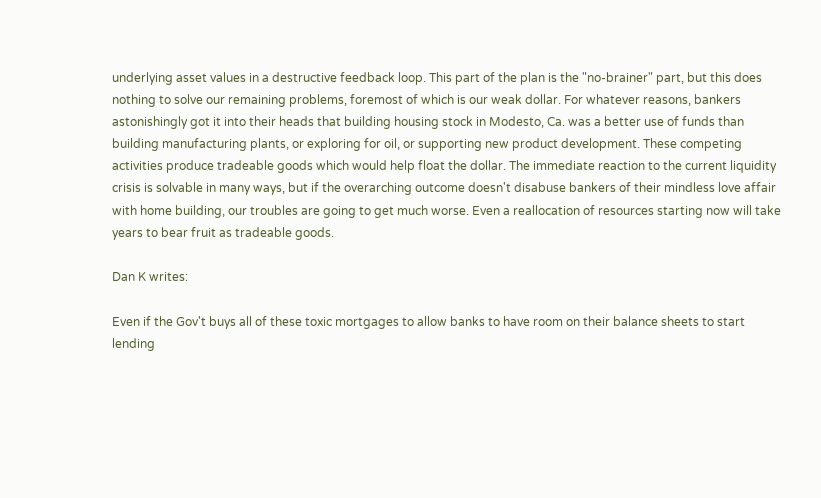underlying asset values in a destructive feedback loop. This part of the plan is the "no-brainer" part, but this does nothing to solve our remaining problems, foremost of which is our weak dollar. For whatever reasons, bankers astonishingly got it into their heads that building housing stock in Modesto, Ca. was a better use of funds than building manufacturing plants, or exploring for oil, or supporting new product development. These competing activities produce tradeable goods which would help float the dollar. The immediate reaction to the current liquidity crisis is solvable in many ways, but if the overarching outcome doesn't disabuse bankers of their mindless love affair with home building, our troubles are going to get much worse. Even a reallocation of resources starting now will take years to bear fruit as tradeable goods.

Dan K writes:

Even if the Gov't buys all of these toxic mortgages to allow banks to have room on their balance sheets to start lending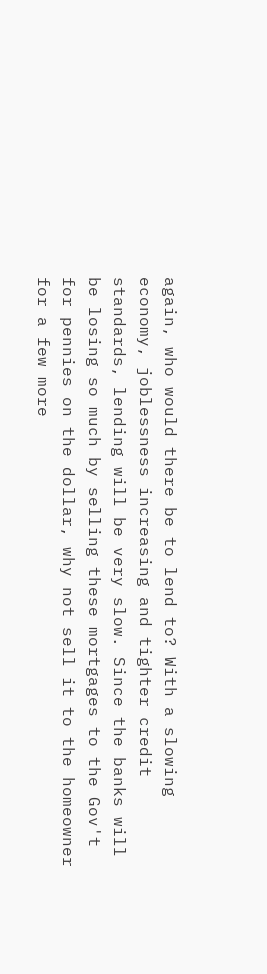again, who would there be to lend to? With a slowing economy, joblessness increasing and tighter credit standards, lending will be very slow. Since the banks will be losing so much by selling these mortgages to the Gov't for pennies on the dollar, why not sell it to the homeowner for a few more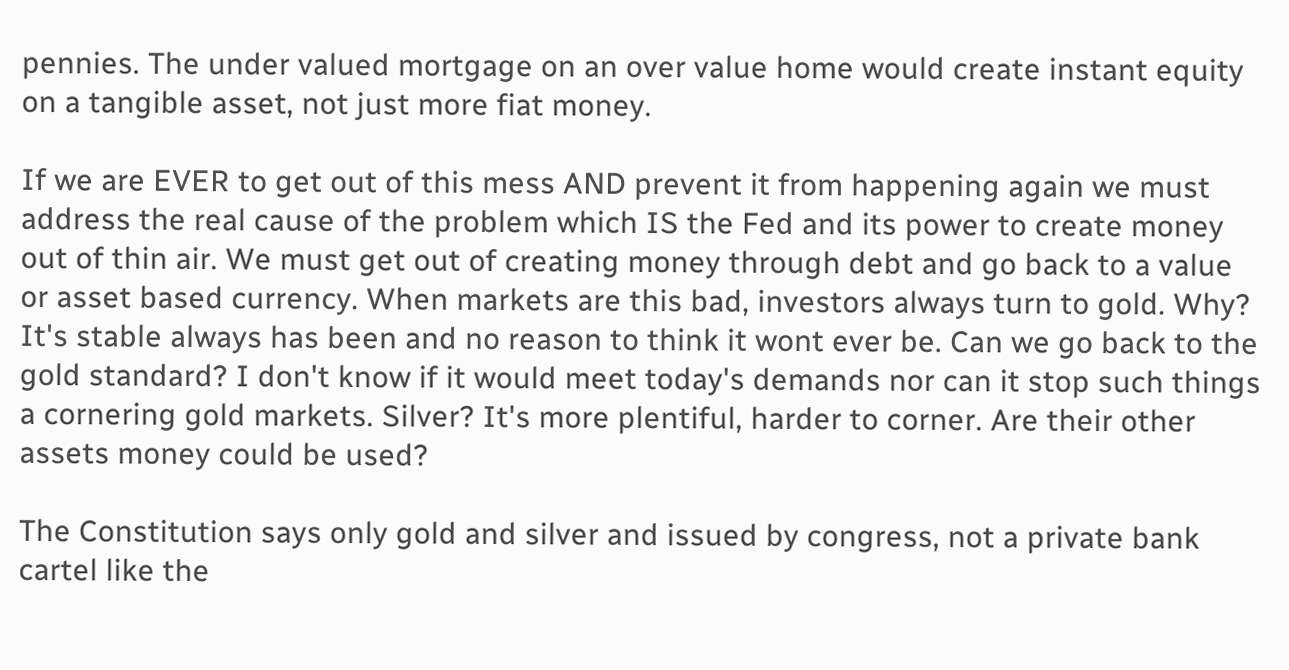pennies. The under valued mortgage on an over value home would create instant equity on a tangible asset, not just more fiat money.

If we are EVER to get out of this mess AND prevent it from happening again we must address the real cause of the problem which IS the Fed and its power to create money out of thin air. We must get out of creating money through debt and go back to a value or asset based currency. When markets are this bad, investors always turn to gold. Why? It's stable always has been and no reason to think it wont ever be. Can we go back to the gold standard? I don't know if it would meet today's demands nor can it stop such things a cornering gold markets. Silver? It's more plentiful, harder to corner. Are their other assets money could be used?

The Constitution says only gold and silver and issued by congress, not a private bank cartel like the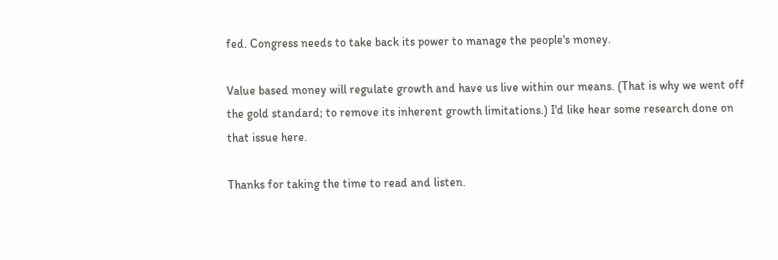fed. Congress needs to take back its power to manage the people's money.

Value based money will regulate growth and have us live within our means. (That is why we went off the gold standard; to remove its inherent growth limitations.) I'd like hear some research done on that issue here.

Thanks for taking the time to read and listen.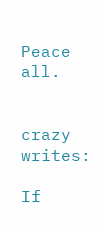Peace all.


crazy writes:

If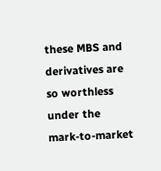these MBS and derivatives are so worthless under the mark-to-market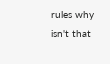rules why isn't that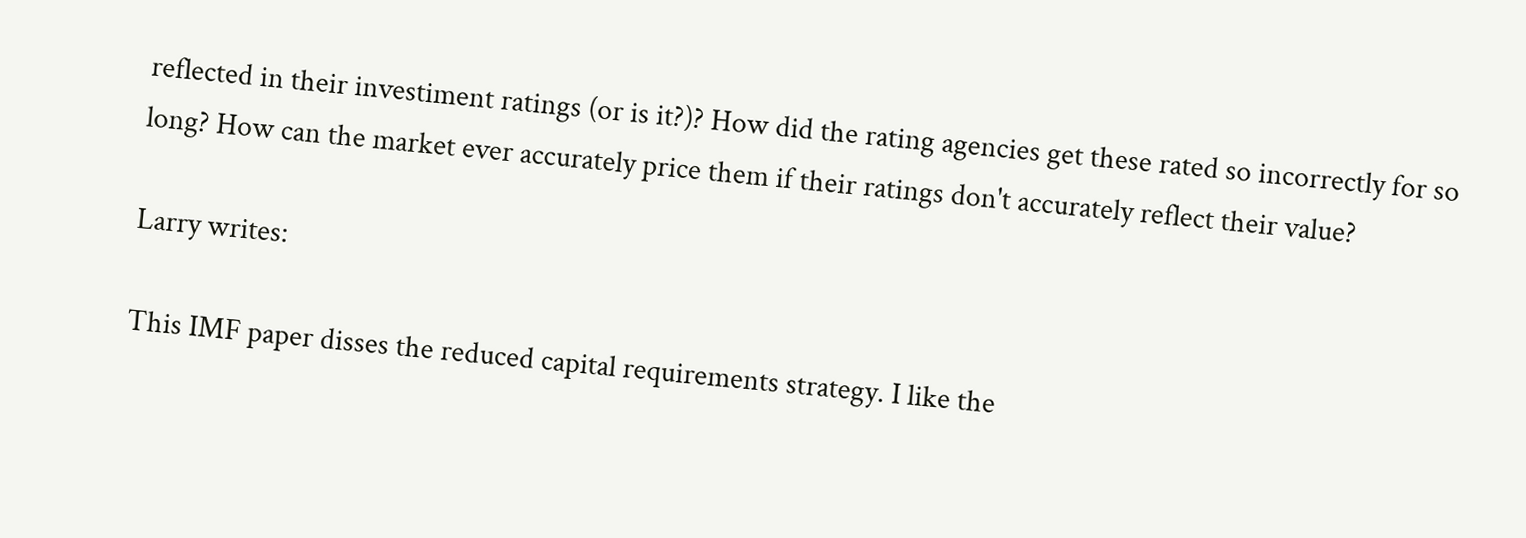reflected in their investiment ratings (or is it?)? How did the rating agencies get these rated so incorrectly for so long? How can the market ever accurately price them if their ratings don't accurately reflect their value?

Larry writes:

This IMF paper disses the reduced capital requirements strategy. I like the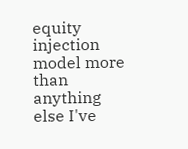equity injection model more than anything else I've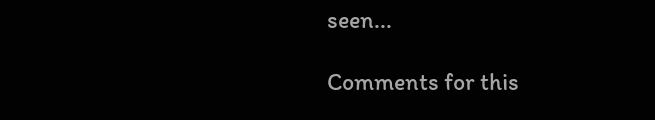seen...

Comments for this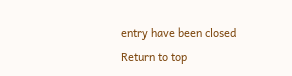entry have been closed
Return to top